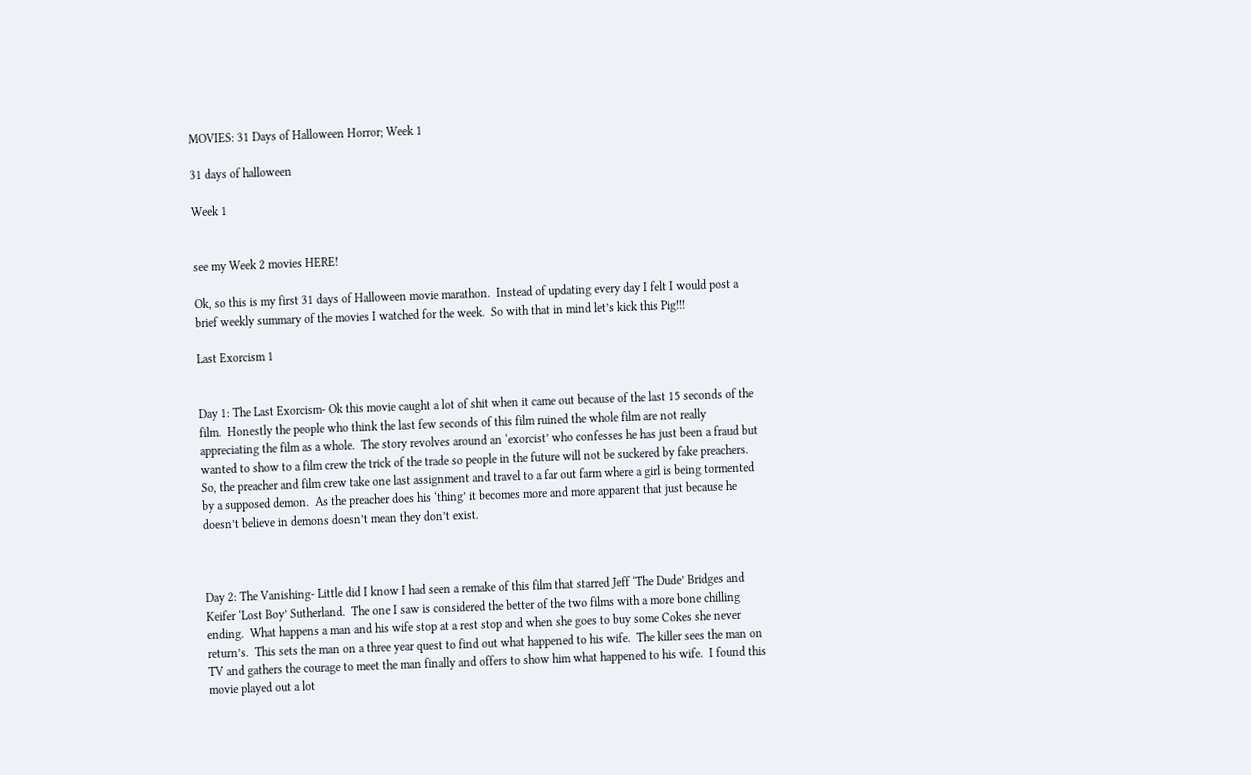MOVIES: 31 Days of Halloween Horror; Week 1

31 days of halloween

Week 1


see my Week 2 movies HERE!

Ok, so this is my first 31 days of Halloween movie marathon.  Instead of updating every day I felt I would post a brief weekly summary of the movies I watched for the week.  So with that in mind let’s kick this Pig!!!

Last Exorcism 1


Day 1: The Last Exorcism- Ok this movie caught a lot of shit when it came out because of the last 15 seconds of the film.  Honestly the people who think the last few seconds of this film ruined the whole film are not really appreciating the film as a whole.  The story revolves around an ‘exorcist’ who confesses he has just been a fraud but wanted to show to a film crew the trick of the trade so people in the future will not be suckered by fake preachers.  So, the preacher and film crew take one last assignment and travel to a far out farm where a girl is being tormented by a supposed demon.  As the preacher does his ‘thing’ it becomes more and more apparent that just because he doesn’t believe in demons doesn’t mean they don’t exist.



Day 2: The Vanishing- Little did I know I had seen a remake of this film that starred Jeff ‘The Dude’ Bridges and Keifer ‘Lost Boy’ Sutherland.  The one I saw is considered the better of the two films with a more bone chilling ending.  What happens a man and his wife stop at a rest stop and when she goes to buy some Cokes she never return’s.  This sets the man on a three year quest to find out what happened to his wife.  The killer sees the man on TV and gathers the courage to meet the man finally and offers to show him what happened to his wife.  I found this movie played out a lot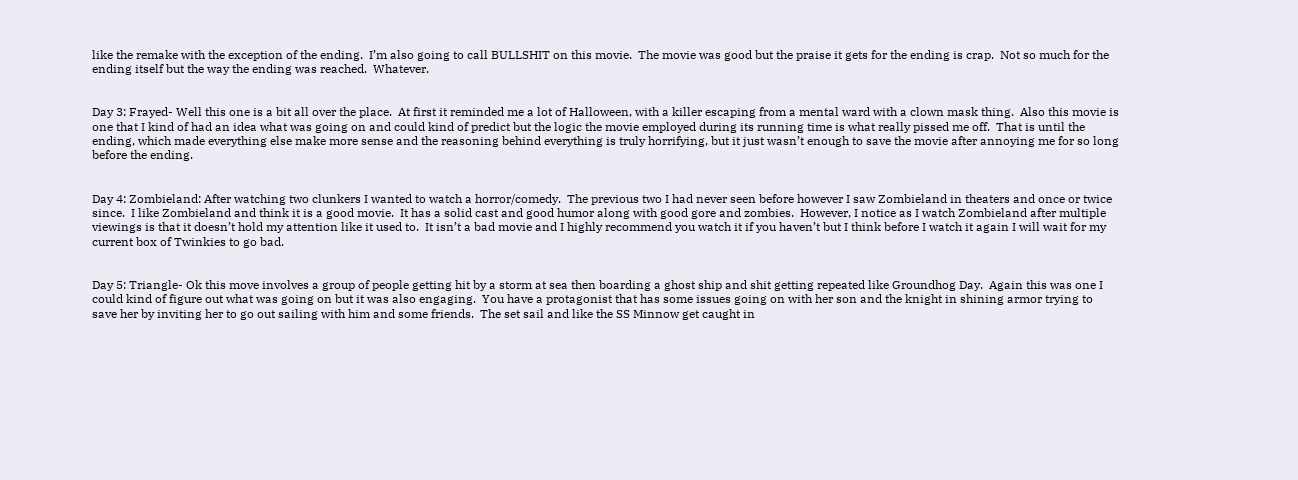like the remake with the exception of the ending.  I’m also going to call BULLSHIT on this movie.  The movie was good but the praise it gets for the ending is crap.  Not so much for the ending itself but the way the ending was reached.  Whatever.


Day 3: Frayed- Well this one is a bit all over the place.  At first it reminded me a lot of Halloween, with a killer escaping from a mental ward with a clown mask thing.  Also this movie is one that I kind of had an idea what was going on and could kind of predict but the logic the movie employed during its running time is what really pissed me off.  That is until the ending, which made everything else make more sense and the reasoning behind everything is truly horrifying, but it just wasn’t enough to save the movie after annoying me for so long before the ending.


Day 4: Zombieland: After watching two clunkers I wanted to watch a horror/comedy.  The previous two I had never seen before however I saw Zombieland in theaters and once or twice since.  I like Zombieland and think it is a good movie.  It has a solid cast and good humor along with good gore and zombies.  However, I notice as I watch Zombieland after multiple viewings is that it doesn’t hold my attention like it used to.  It isn’t a bad movie and I highly recommend you watch it if you haven’t but I think before I watch it again I will wait for my current box of Twinkies to go bad.


Day 5: Triangle- Ok this move involves a group of people getting hit by a storm at sea then boarding a ghost ship and shit getting repeated like Groundhog Day.  Again this was one I could kind of figure out what was going on but it was also engaging.  You have a protagonist that has some issues going on with her son and the knight in shining armor trying to save her by inviting her to go out sailing with him and some friends.  The set sail and like the SS Minnow get caught in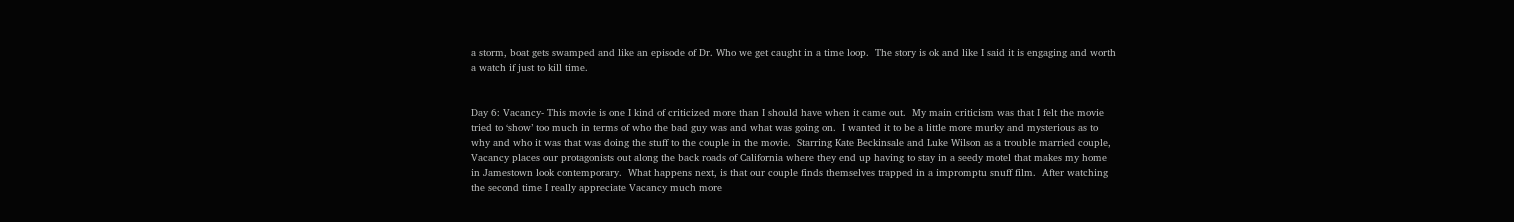a storm, boat gets swamped and like an episode of Dr. Who we get caught in a time loop.  The story is ok and like I said it is engaging and worth a watch if just to kill time.


Day 6: Vacancy- This movie is one I kind of criticized more than I should have when it came out.  My main criticism was that I felt the movie tried to ‘show’ too much in terms of who the bad guy was and what was going on.  I wanted it to be a little more murky and mysterious as to why and who it was that was doing the stuff to the couple in the movie.  Starring Kate Beckinsale and Luke Wilson as a trouble married couple, Vacancy places our protagonists out along the back roads of California where they end up having to stay in a seedy motel that makes my home in Jamestown look contemporary.  What happens next, is that our couple finds themselves trapped in a impromptu snuff film.  After watching the second time I really appreciate Vacancy much more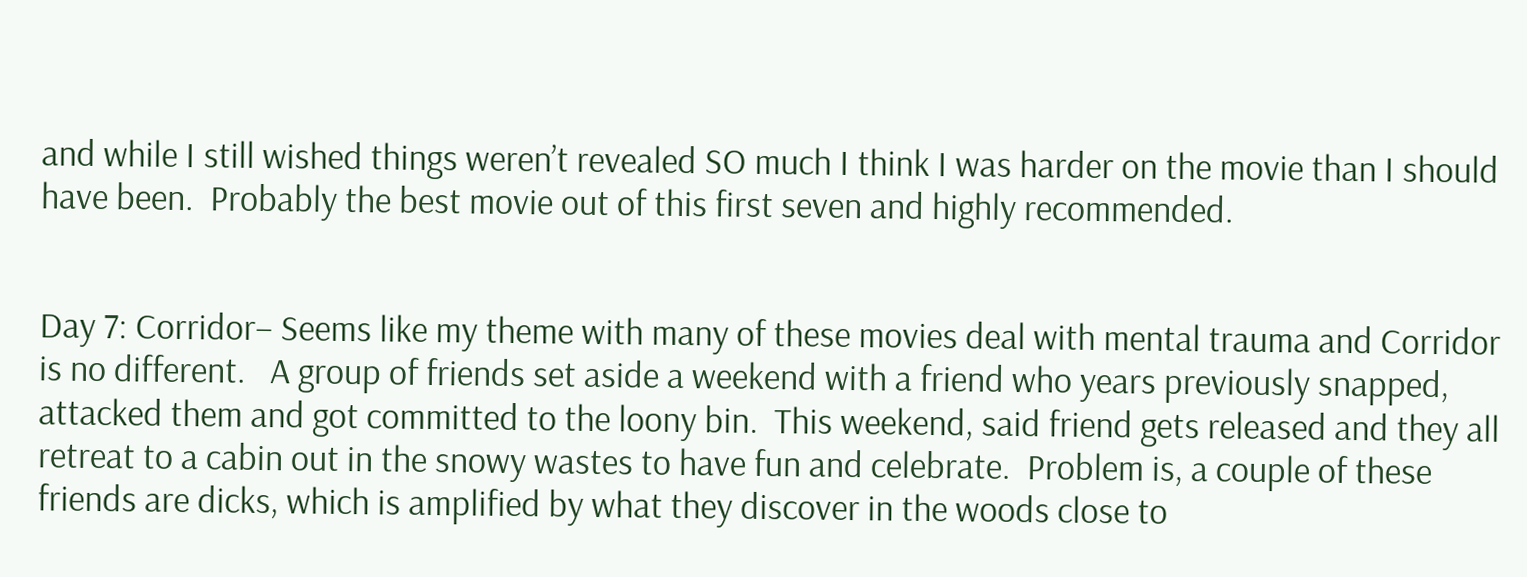and while I still wished things weren’t revealed SO much I think I was harder on the movie than I should have been.  Probably the best movie out of this first seven and highly recommended.


Day 7: Corridor– Seems like my theme with many of these movies deal with mental trauma and Corridor is no different.   A group of friends set aside a weekend with a friend who years previously snapped, attacked them and got committed to the loony bin.  This weekend, said friend gets released and they all retreat to a cabin out in the snowy wastes to have fun and celebrate.  Problem is, a couple of these friends are dicks, which is amplified by what they discover in the woods close to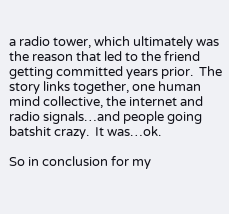a radio tower, which ultimately was the reason that led to the friend getting committed years prior.  The story links together, one human mind collective, the internet and radio signals…and people going batshit crazy.  It was…ok.

So in conclusion for my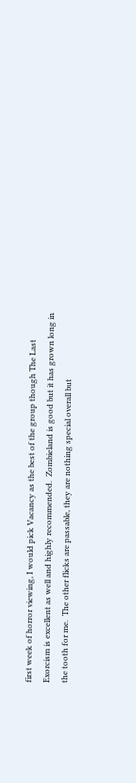first week of horror viewing, I would pick Vacancy as the best of the group though The Last Exorcism is excellent as well and highly recommended.  Zombieland is good but it has grown long in the tooth for me.  The other flicks are passable, they are nothing special overall but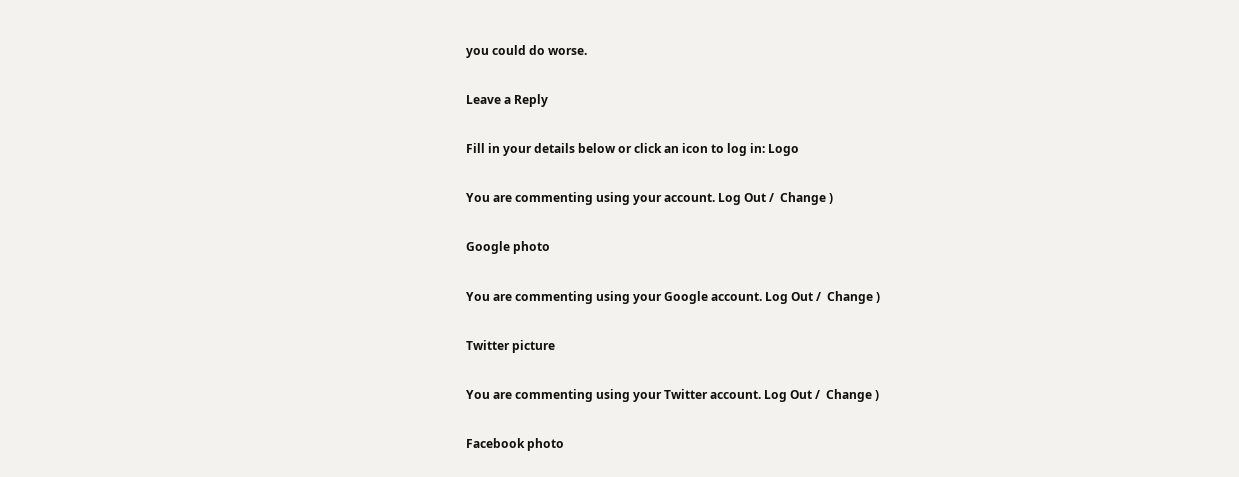you could do worse.

Leave a Reply

Fill in your details below or click an icon to log in: Logo

You are commenting using your account. Log Out /  Change )

Google photo

You are commenting using your Google account. Log Out /  Change )

Twitter picture

You are commenting using your Twitter account. Log Out /  Change )

Facebook photo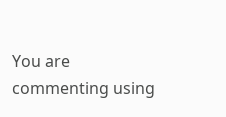You are commenting using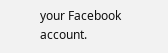your Facebook account.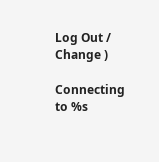Log Out /  Change )

Connecting to %s